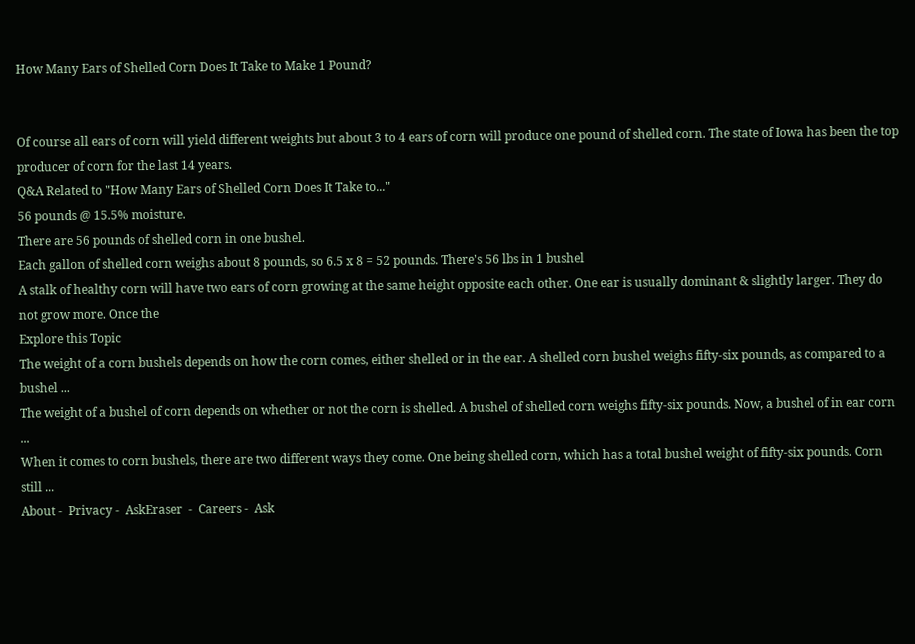How Many Ears of Shelled Corn Does It Take to Make 1 Pound?


Of course all ears of corn will yield different weights but about 3 to 4 ears of corn will produce one pound of shelled corn. The state of Iowa has been the top producer of corn for the last 14 years.
Q&A Related to "How Many Ears of Shelled Corn Does It Take to..."
56 pounds @ 15.5% moisture.
There are 56 pounds of shelled corn in one bushel.
Each gallon of shelled corn weighs about 8 pounds, so 6.5 x 8 = 52 pounds. There's 56 lbs in 1 bushel
A stalk of healthy corn will have two ears of corn growing at the same height opposite each other. One ear is usually dominant & slightly larger. They do not grow more. Once the
Explore this Topic
The weight of a corn bushels depends on how the corn comes, either shelled or in the ear. A shelled corn bushel weighs fifty-six pounds, as compared to a bushel ...
The weight of a bushel of corn depends on whether or not the corn is shelled. A bushel of shelled corn weighs fifty-six pounds. Now, a bushel of in ear corn ...
When it comes to corn bushels, there are two different ways they come. One being shelled corn, which has a total bushel weight of fifty-six pounds. Corn still ...
About -  Privacy -  AskEraser  -  Careers -  Ask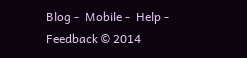Blog -  Mobile -  Help -  Feedback © 2014